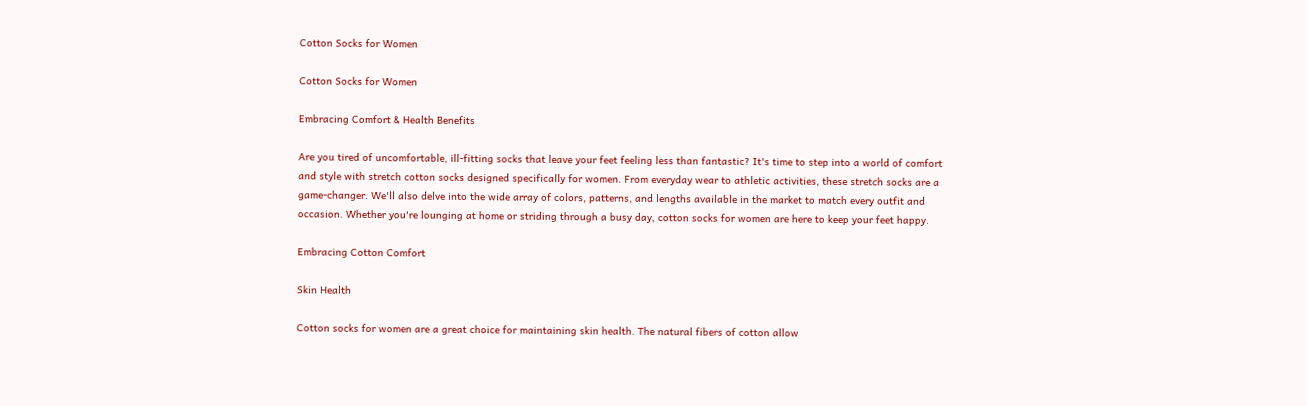Cotton Socks for Women

Cotton Socks for Women

Embracing Comfort & Health Benefits

Are you tired of uncomfortable, ill-fitting socks that leave your feet feeling less than fantastic? It's time to step into a world of comfort and style with stretch cotton socks designed specifically for women. From everyday wear to athletic activities, these stretch socks are a game-changer. We'll also delve into the wide array of colors, patterns, and lengths available in the market to match every outfit and occasion. Whether you're lounging at home or striding through a busy day, cotton socks for women are here to keep your feet happy.

Embracing Cotton Comfort

Skin Health

Cotton socks for women are a great choice for maintaining skin health. The natural fibers of cotton allow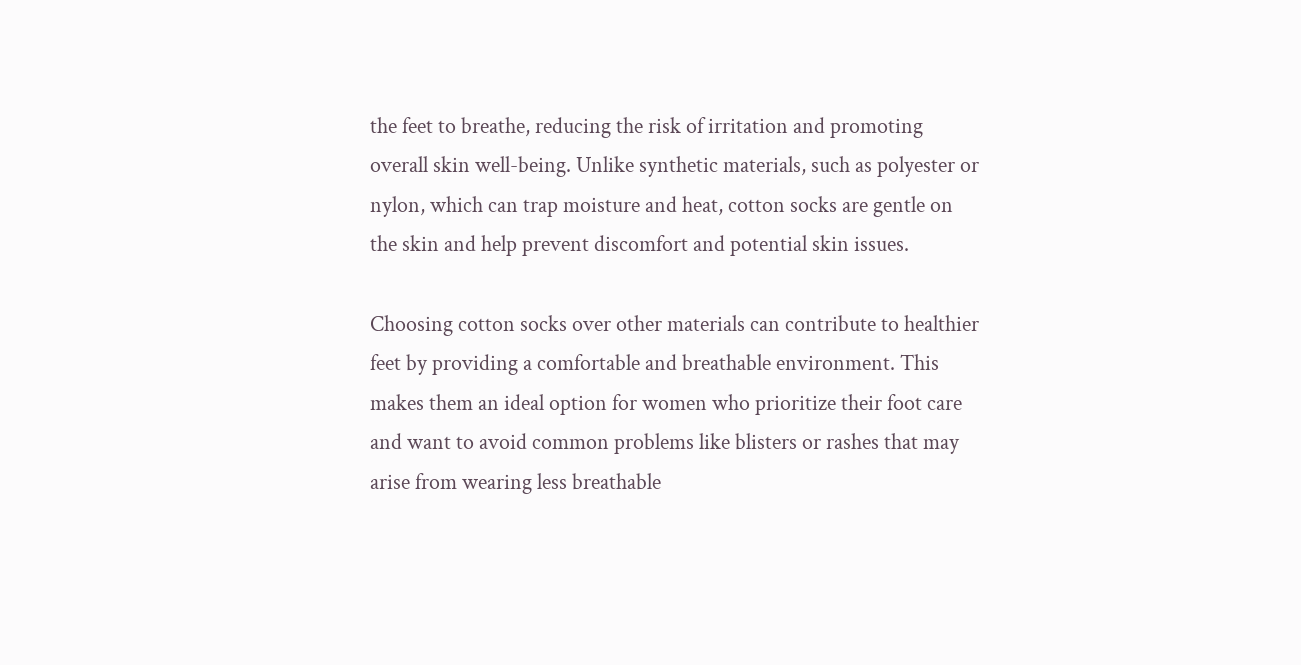the feet to breathe, reducing the risk of irritation and promoting overall skin well-being. Unlike synthetic materials, such as polyester or nylon, which can trap moisture and heat, cotton socks are gentle on the skin and help prevent discomfort and potential skin issues.

Choosing cotton socks over other materials can contribute to healthier feet by providing a comfortable and breathable environment. This makes them an ideal option for women who prioritize their foot care and want to avoid common problems like blisters or rashes that may arise from wearing less breathable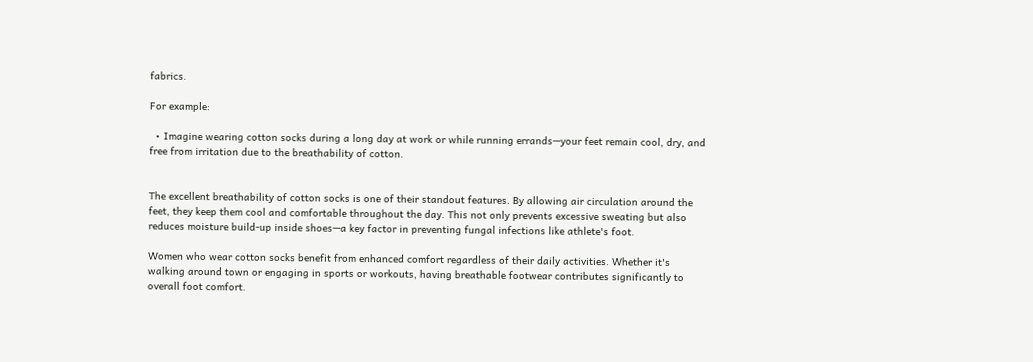fabrics.

For example:

  • Imagine wearing cotton socks during a long day at work or while running errands—your feet remain cool, dry, and free from irritation due to the breathability of cotton.


The excellent breathability of cotton socks is one of their standout features. By allowing air circulation around the feet, they keep them cool and comfortable throughout the day. This not only prevents excessive sweating but also reduces moisture build-up inside shoes—a key factor in preventing fungal infections like athlete's foot.

Women who wear cotton socks benefit from enhanced comfort regardless of their daily activities. Whether it's walking around town or engaging in sports or workouts, having breathable footwear contributes significantly to overall foot comfort.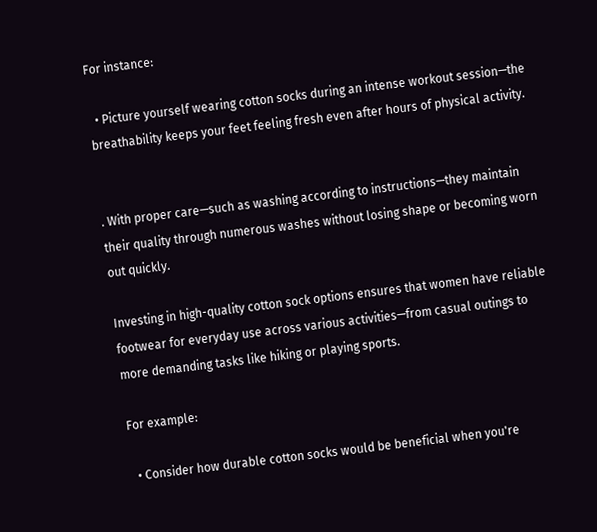For instance:

  • Picture yourself wearing cotton socks during an intense workout session—the breathability keeps your feet feeling fresh even after hours of physical activity.


. With proper care—such as washing according to instructions—they maintain their quality through numerous washes without losing shape or becoming worn out quickly.

Investing in high-quality cotton sock options ensures that women have reliable footwear for everyday use across various activities—from casual outings to more demanding tasks like hiking or playing sports.

For example:

  • Consider how durable cotton socks would be beneficial when you're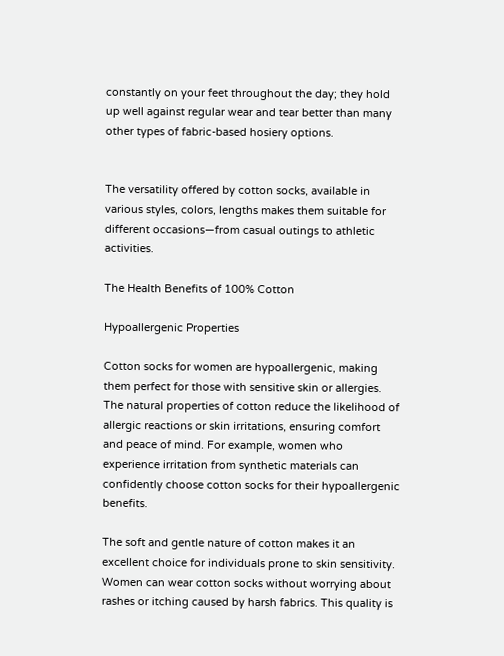constantly on your feet throughout the day; they hold up well against regular wear and tear better than many other types of fabric-based hosiery options.


The versatility offered by cotton socks, available in various styles, colors, lengths makes them suitable for different occasions—from casual outings to athletic activities.

The Health Benefits of 100% Cotton

Hypoallergenic Properties

Cotton socks for women are hypoallergenic, making them perfect for those with sensitive skin or allergies. The natural properties of cotton reduce the likelihood of allergic reactions or skin irritations, ensuring comfort and peace of mind. For example, women who experience irritation from synthetic materials can confidently choose cotton socks for their hypoallergenic benefits.

The soft and gentle nature of cotton makes it an excellent choice for individuals prone to skin sensitivity. Women can wear cotton socks without worrying about rashes or itching caused by harsh fabrics. This quality is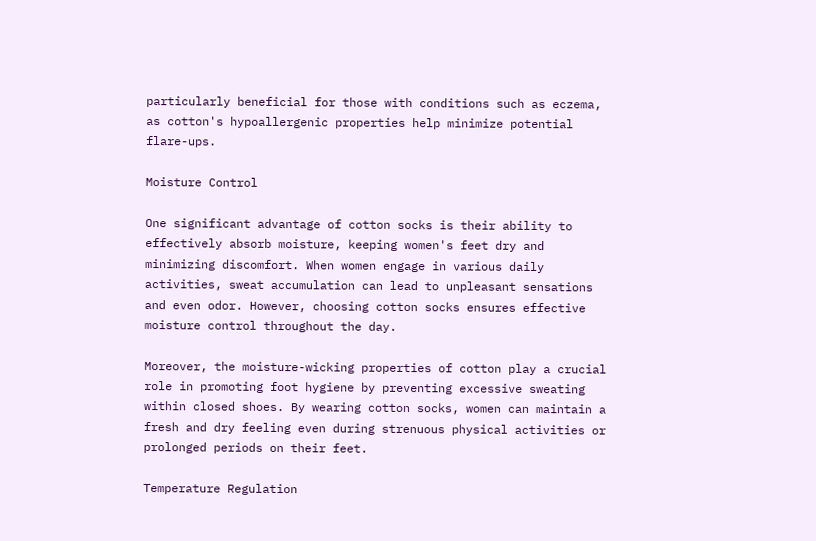particularly beneficial for those with conditions such as eczema, as cotton's hypoallergenic properties help minimize potential flare-ups.

Moisture Control

One significant advantage of cotton socks is their ability to effectively absorb moisture, keeping women's feet dry and minimizing discomfort. When women engage in various daily activities, sweat accumulation can lead to unpleasant sensations and even odor. However, choosing cotton socks ensures effective moisture control throughout the day.

Moreover, the moisture-wicking properties of cotton play a crucial role in promoting foot hygiene by preventing excessive sweating within closed shoes. By wearing cotton socks, women can maintain a fresh and dry feeling even during strenuous physical activities or prolonged periods on their feet.

Temperature Regulation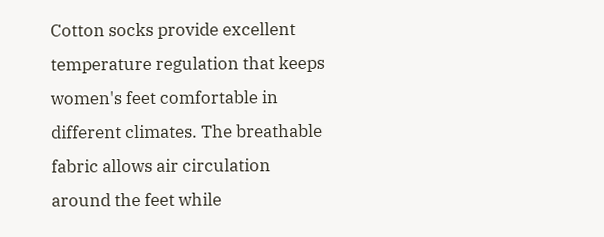Cotton socks provide excellent temperature regulation that keeps women's feet comfortable in different climates. The breathable fabric allows air circulation around the feet while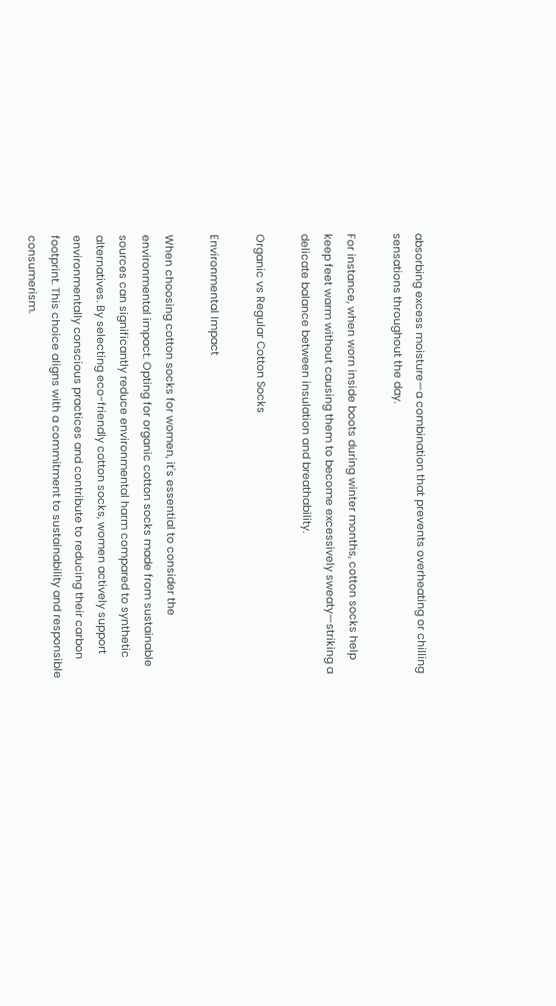absorbing excess moisture—a combination that prevents overheating or chilling sensations throughout the day.

For instance, when worn inside boots during winter months, cotton socks help keep feet warm without causing them to become excessively sweaty—striking a delicate balance between insulation and breathability.

Organic vs Regular Cotton Socks

Environmental Impact

When choosing cotton socks for women, it's essential to consider the environmental impact. Opting for organic cotton socks made from sustainable sources can significantly reduce environmental harm compared to synthetic alternatives. By selecting eco-friendly cotton socks, women actively support environmentally conscious practices and contribute to reducing their carbon footprint. This choice aligns with a commitment to sustainability and responsible consumerism.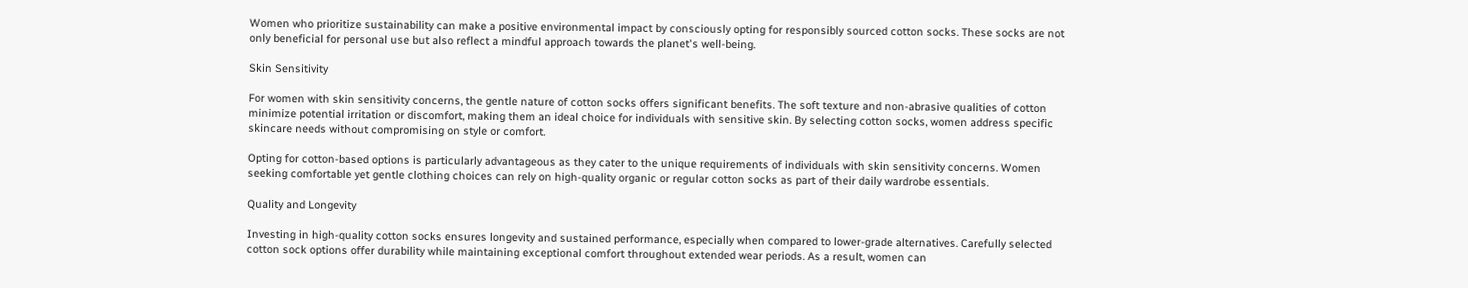Women who prioritize sustainability can make a positive environmental impact by consciously opting for responsibly sourced cotton socks. These socks are not only beneficial for personal use but also reflect a mindful approach towards the planet's well-being.

Skin Sensitivity

For women with skin sensitivity concerns, the gentle nature of cotton socks offers significant benefits. The soft texture and non-abrasive qualities of cotton minimize potential irritation or discomfort, making them an ideal choice for individuals with sensitive skin. By selecting cotton socks, women address specific skincare needs without compromising on style or comfort.

Opting for cotton-based options is particularly advantageous as they cater to the unique requirements of individuals with skin sensitivity concerns. Women seeking comfortable yet gentle clothing choices can rely on high-quality organic or regular cotton socks as part of their daily wardrobe essentials.

Quality and Longevity

Investing in high-quality cotton socks ensures longevity and sustained performance, especially when compared to lower-grade alternatives. Carefully selected cotton sock options offer durability while maintaining exceptional comfort throughout extended wear periods. As a result, women can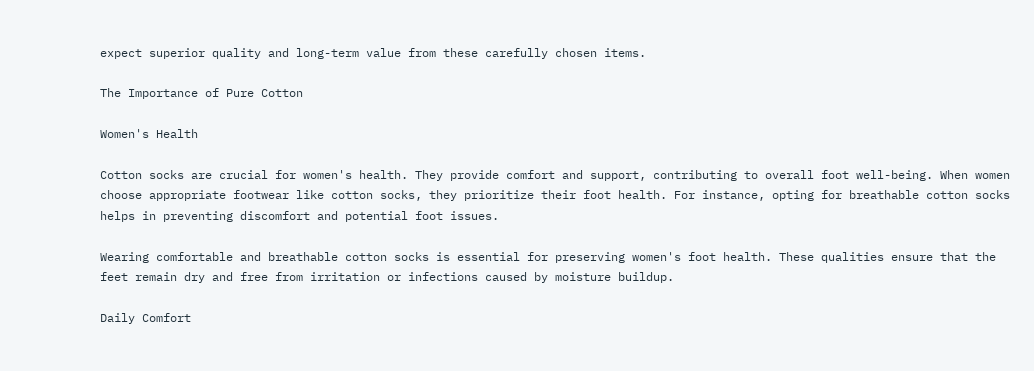expect superior quality and long-term value from these carefully chosen items.

The Importance of Pure Cotton

Women's Health

Cotton socks are crucial for women's health. They provide comfort and support, contributing to overall foot well-being. When women choose appropriate footwear like cotton socks, they prioritize their foot health. For instance, opting for breathable cotton socks helps in preventing discomfort and potential foot issues.

Wearing comfortable and breathable cotton socks is essential for preserving women's foot health. These qualities ensure that the feet remain dry and free from irritation or infections caused by moisture buildup.

Daily Comfort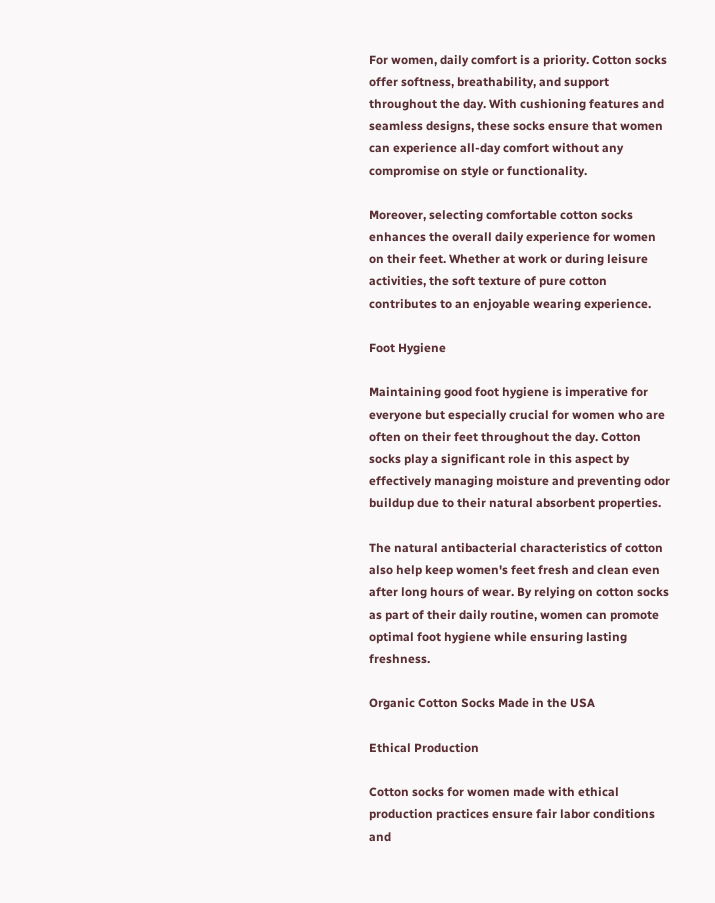For women, daily comfort is a priority. Cotton socks offer softness, breathability, and support throughout the day. With cushioning features and seamless designs, these socks ensure that women can experience all-day comfort without any compromise on style or functionality.

Moreover, selecting comfortable cotton socks enhances the overall daily experience for women on their feet. Whether at work or during leisure activities, the soft texture of pure cotton contributes to an enjoyable wearing experience.

Foot Hygiene

Maintaining good foot hygiene is imperative for everyone but especially crucial for women who are often on their feet throughout the day. Cotton socks play a significant role in this aspect by effectively managing moisture and preventing odor buildup due to their natural absorbent properties.

The natural antibacterial characteristics of cotton also help keep women's feet fresh and clean even after long hours of wear. By relying on cotton socks as part of their daily routine, women can promote optimal foot hygiene while ensuring lasting freshness.

Organic Cotton Socks Made in the USA

Ethical Production

Cotton socks for women made with ethical production practices ensure fair labor conditions and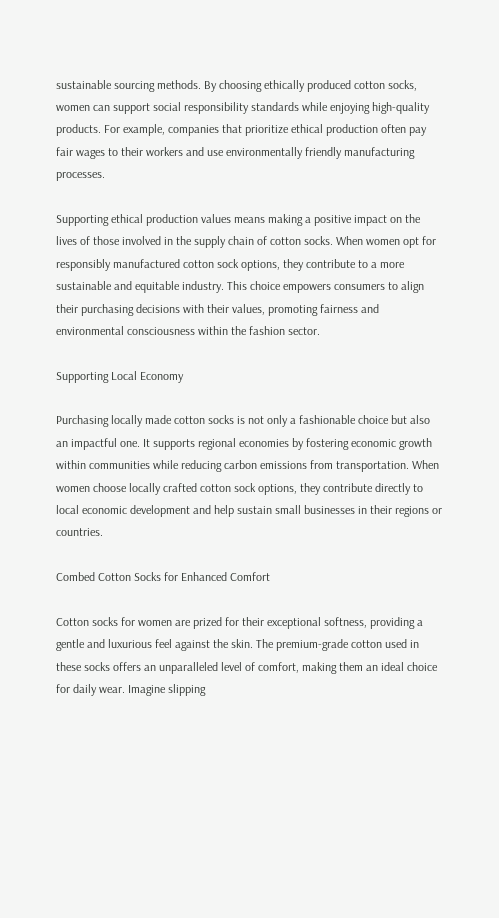sustainable sourcing methods. By choosing ethically produced cotton socks, women can support social responsibility standards while enjoying high-quality products. For example, companies that prioritize ethical production often pay fair wages to their workers and use environmentally friendly manufacturing processes.

Supporting ethical production values means making a positive impact on the lives of those involved in the supply chain of cotton socks. When women opt for responsibly manufactured cotton sock options, they contribute to a more sustainable and equitable industry. This choice empowers consumers to align their purchasing decisions with their values, promoting fairness and environmental consciousness within the fashion sector.

Supporting Local Economy

Purchasing locally made cotton socks is not only a fashionable choice but also an impactful one. It supports regional economies by fostering economic growth within communities while reducing carbon emissions from transportation. When women choose locally crafted cotton sock options, they contribute directly to local economic development and help sustain small businesses in their regions or countries.

Combed Cotton Socks for Enhanced Comfort

Cotton socks for women are prized for their exceptional softness, providing a gentle and luxurious feel against the skin. The premium-grade cotton used in these socks offers an unparalleled level of comfort, making them an ideal choice for daily wear. Imagine slipping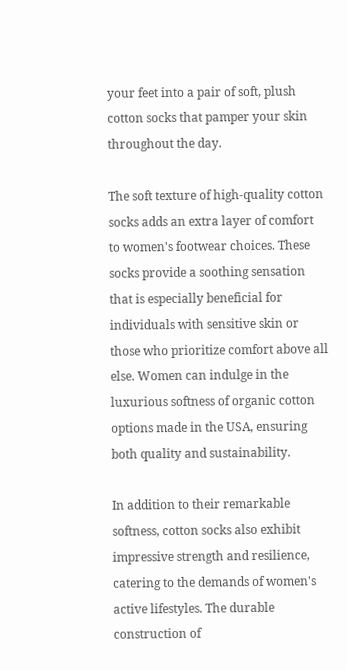your feet into a pair of soft, plush cotton socks that pamper your skin throughout the day.

The soft texture of high-quality cotton socks adds an extra layer of comfort to women's footwear choices. These socks provide a soothing sensation that is especially beneficial for individuals with sensitive skin or those who prioritize comfort above all else. Women can indulge in the luxurious softness of organic cotton options made in the USA, ensuring both quality and sustainability.

In addition to their remarkable softness, cotton socks also exhibit impressive strength and resilience, catering to the demands of women's active lifestyles. The durable construction of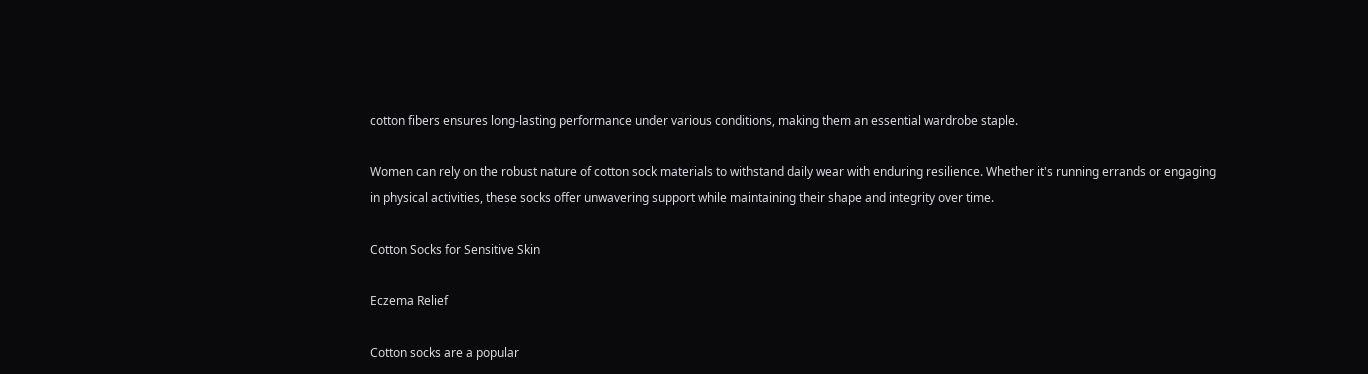cotton fibers ensures long-lasting performance under various conditions, making them an essential wardrobe staple.

Women can rely on the robust nature of cotton sock materials to withstand daily wear with enduring resilience. Whether it's running errands or engaging in physical activities, these socks offer unwavering support while maintaining their shape and integrity over time.

Cotton Socks for Sensitive Skin

Eczema Relief

Cotton socks are a popular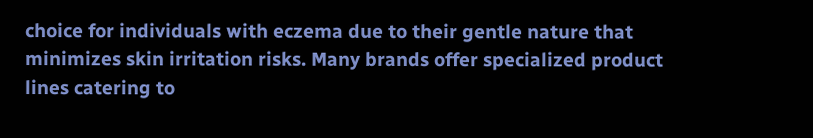choice for individuals with eczema due to their gentle nature that minimizes skin irritation risks. Many brands offer specialized product lines catering to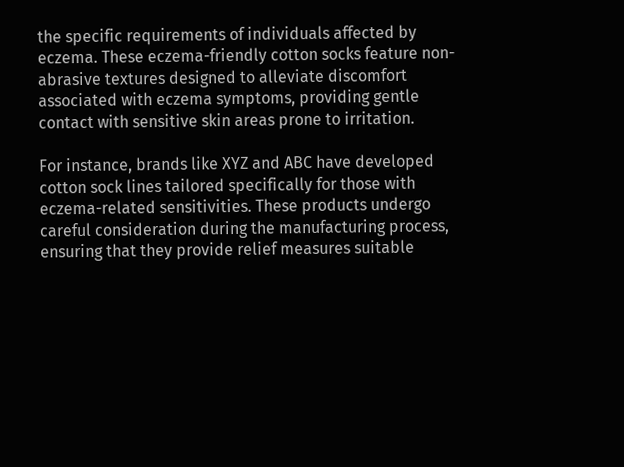the specific requirements of individuals affected by eczema. These eczema-friendly cotton socks feature non-abrasive textures designed to alleviate discomfort associated with eczema symptoms, providing gentle contact with sensitive skin areas prone to irritation.

For instance, brands like XYZ and ABC have developed cotton sock lines tailored specifically for those with eczema-related sensitivities. These products undergo careful consideration during the manufacturing process, ensuring that they provide relief measures suitable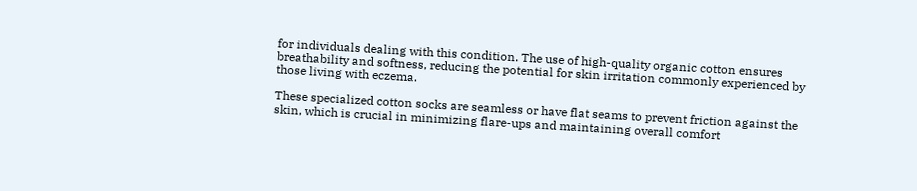for individuals dealing with this condition. The use of high-quality organic cotton ensures breathability and softness, reducing the potential for skin irritation commonly experienced by those living with eczema.

These specialized cotton socks are seamless or have flat seams to prevent friction against the skin, which is crucial in minimizing flare-ups and maintaining overall comfort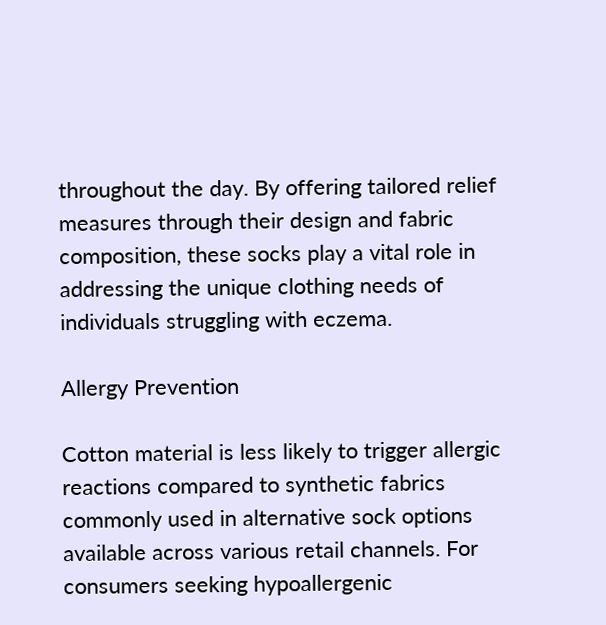throughout the day. By offering tailored relief measures through their design and fabric composition, these socks play a vital role in addressing the unique clothing needs of individuals struggling with eczema.

Allergy Prevention

Cotton material is less likely to trigger allergic reactions compared to synthetic fabrics commonly used in alternative sock options available across various retail channels. For consumers seeking hypoallergenic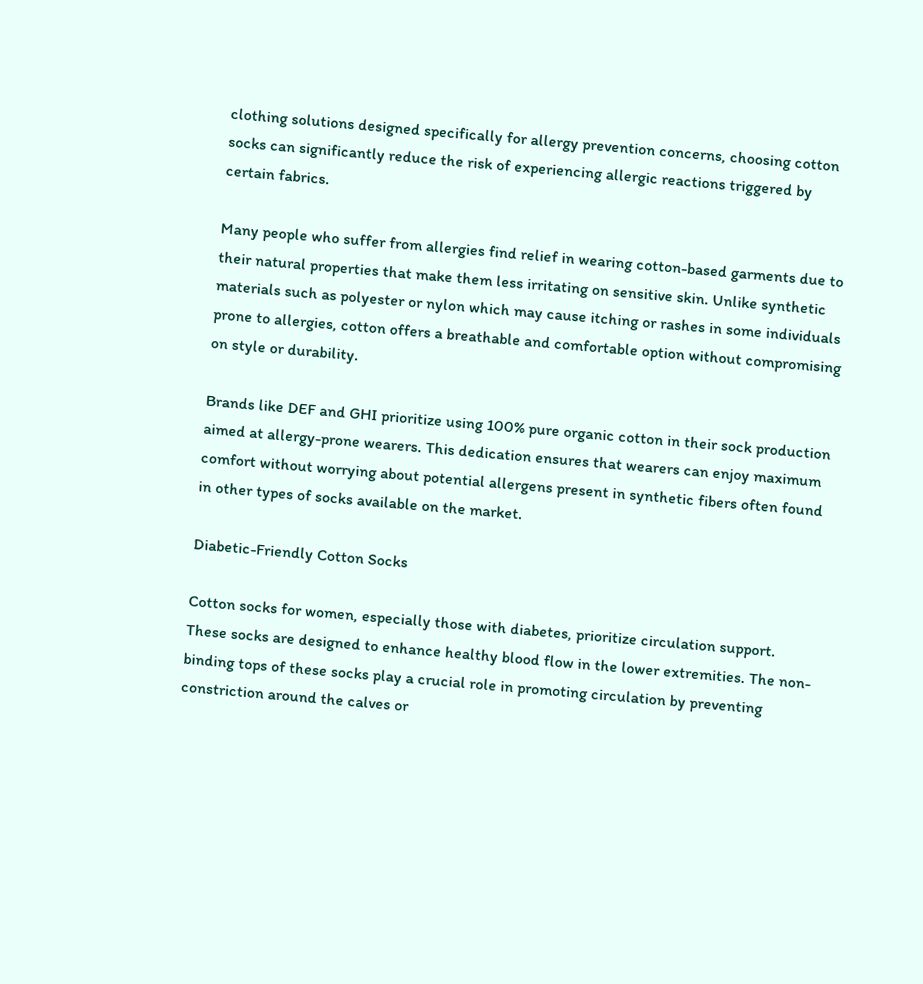clothing solutions designed specifically for allergy prevention concerns, choosing cotton socks can significantly reduce the risk of experiencing allergic reactions triggered by certain fabrics.

Many people who suffer from allergies find relief in wearing cotton-based garments due to their natural properties that make them less irritating on sensitive skin. Unlike synthetic materials such as polyester or nylon which may cause itching or rashes in some individuals prone to allergies, cotton offers a breathable and comfortable option without compromising on style or durability.

Brands like DEF and GHI prioritize using 100% pure organic cotton in their sock production aimed at allergy-prone wearers. This dedication ensures that wearers can enjoy maximum comfort without worrying about potential allergens present in synthetic fibers often found in other types of socks available on the market.

Diabetic-Friendly Cotton Socks

Cotton socks for women, especially those with diabetes, prioritize circulation support. These socks are designed to enhance healthy blood flow in the lower extremities. The non-binding tops of these socks play a crucial role in promoting circulation by preventing constriction around the calves or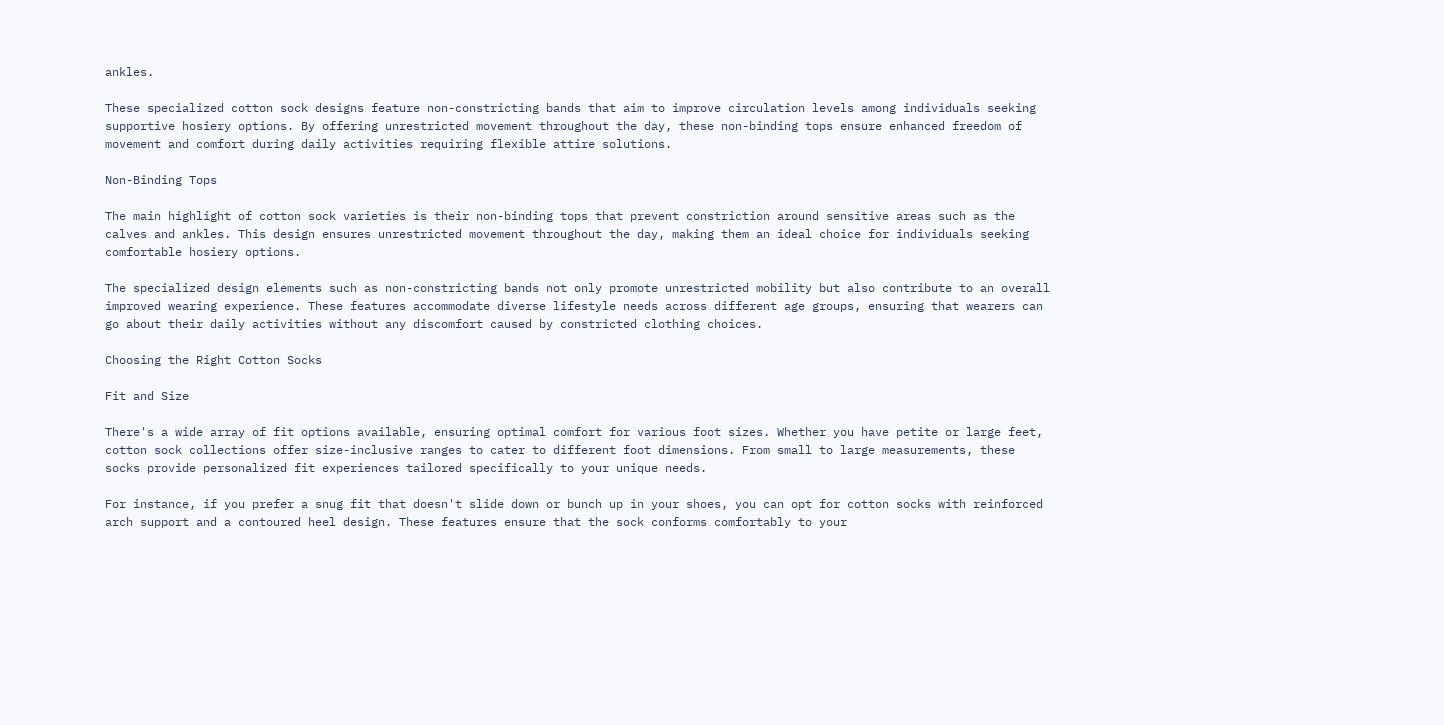ankles.

These specialized cotton sock designs feature non-constricting bands that aim to improve circulation levels among individuals seeking supportive hosiery options. By offering unrestricted movement throughout the day, these non-binding tops ensure enhanced freedom of movement and comfort during daily activities requiring flexible attire solutions.

Non-Binding Tops

The main highlight of cotton sock varieties is their non-binding tops that prevent constriction around sensitive areas such as the calves and ankles. This design ensures unrestricted movement throughout the day, making them an ideal choice for individuals seeking comfortable hosiery options.

The specialized design elements such as non-constricting bands not only promote unrestricted mobility but also contribute to an overall improved wearing experience. These features accommodate diverse lifestyle needs across different age groups, ensuring that wearers can go about their daily activities without any discomfort caused by constricted clothing choices.

Choosing the Right Cotton Socks

Fit and Size

There's a wide array of fit options available, ensuring optimal comfort for various foot sizes. Whether you have petite or large feet, cotton sock collections offer size-inclusive ranges to cater to different foot dimensions. From small to large measurements, these socks provide personalized fit experiences tailored specifically to your unique needs.

For instance, if you prefer a snug fit that doesn't slide down or bunch up in your shoes, you can opt for cotton socks with reinforced arch support and a contoured heel design. These features ensure that the sock conforms comfortably to your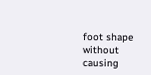foot shape without causing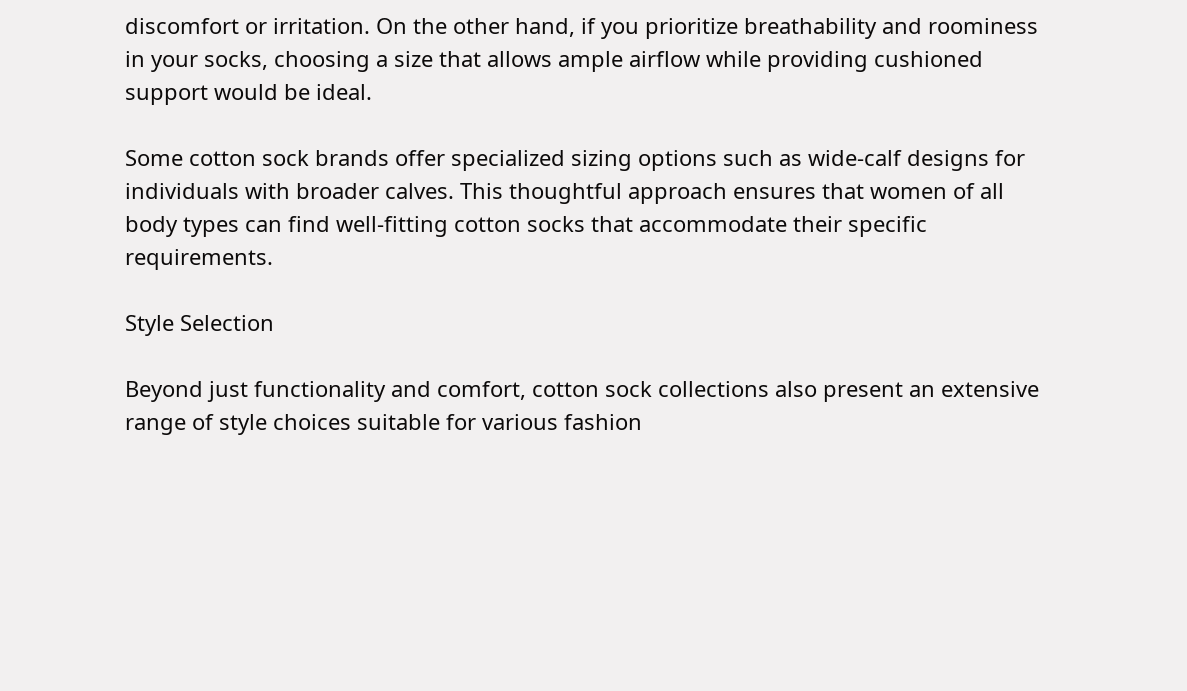discomfort or irritation. On the other hand, if you prioritize breathability and roominess in your socks, choosing a size that allows ample airflow while providing cushioned support would be ideal.

Some cotton sock brands offer specialized sizing options such as wide-calf designs for individuals with broader calves. This thoughtful approach ensures that women of all body types can find well-fitting cotton socks that accommodate their specific requirements.

Style Selection

Beyond just functionality and comfort, cotton sock collections also present an extensive range of style choices suitable for various fashion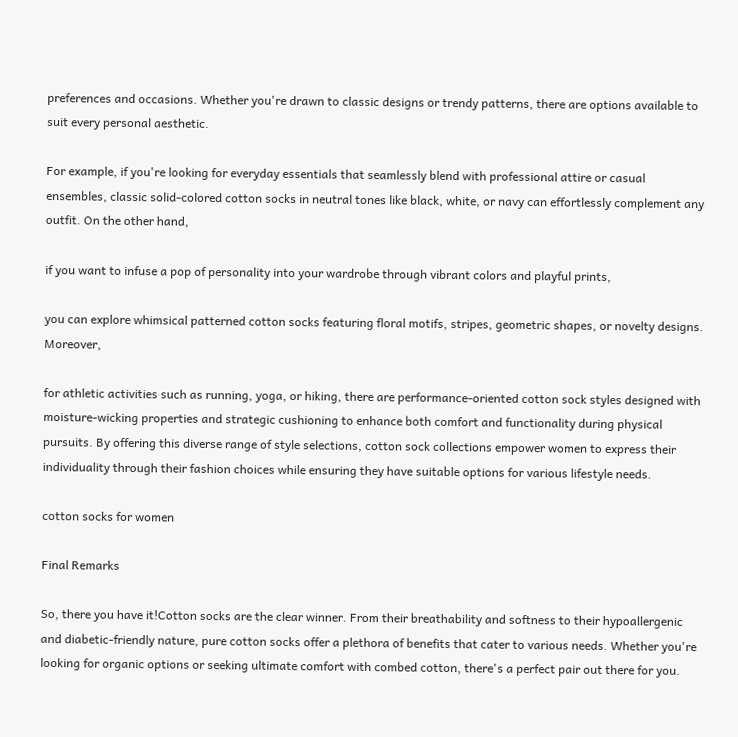preferences and occasions. Whether you're drawn to classic designs or trendy patterns, there are options available to suit every personal aesthetic.

For example, if you're looking for everyday essentials that seamlessly blend with professional attire or casual ensembles, classic solid-colored cotton socks in neutral tones like black, white, or navy can effortlessly complement any outfit. On the other hand,

if you want to infuse a pop of personality into your wardrobe through vibrant colors and playful prints,

you can explore whimsical patterned cotton socks featuring floral motifs, stripes, geometric shapes, or novelty designs. Moreover,

for athletic activities such as running, yoga, or hiking, there are performance-oriented cotton sock styles designed with moisture-wicking properties and strategic cushioning to enhance both comfort and functionality during physical pursuits. By offering this diverse range of style selections, cotton sock collections empower women to express their individuality through their fashion choices while ensuring they have suitable options for various lifestyle needs.

cotton socks for women

Final Remarks

So, there you have it!Cotton socks are the clear winner. From their breathability and softness to their hypoallergenic and diabetic-friendly nature, pure cotton socks offer a plethora of benefits that cater to various needs. Whether you're looking for organic options or seeking ultimate comfort with combed cotton, there's a perfect pair out there for you.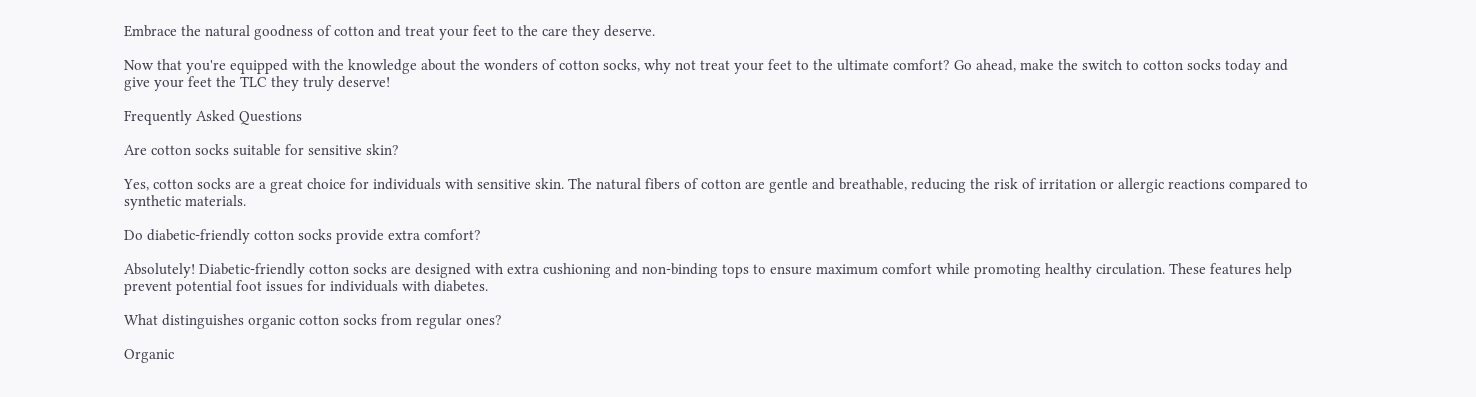Embrace the natural goodness of cotton and treat your feet to the care they deserve.

Now that you're equipped with the knowledge about the wonders of cotton socks, why not treat your feet to the ultimate comfort? Go ahead, make the switch to cotton socks today and give your feet the TLC they truly deserve!

Frequently Asked Questions

Are cotton socks suitable for sensitive skin?

Yes, cotton socks are a great choice for individuals with sensitive skin. The natural fibers of cotton are gentle and breathable, reducing the risk of irritation or allergic reactions compared to synthetic materials.

Do diabetic-friendly cotton socks provide extra comfort?

Absolutely! Diabetic-friendly cotton socks are designed with extra cushioning and non-binding tops to ensure maximum comfort while promoting healthy circulation. These features help prevent potential foot issues for individuals with diabetes.

What distinguishes organic cotton socks from regular ones?

Organic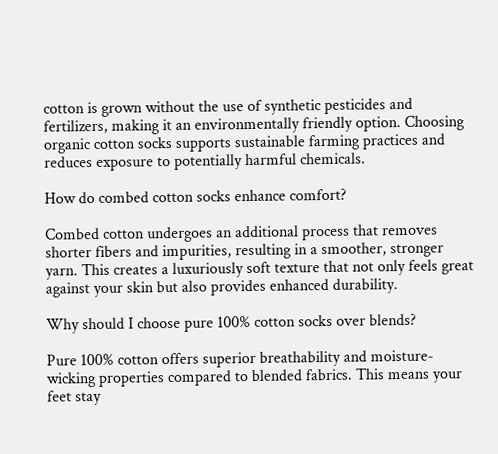cotton is grown without the use of synthetic pesticides and fertilizers, making it an environmentally friendly option. Choosing organic cotton socks supports sustainable farming practices and reduces exposure to potentially harmful chemicals.

How do combed cotton socks enhance comfort?

Combed cotton undergoes an additional process that removes shorter fibers and impurities, resulting in a smoother, stronger yarn. This creates a luxuriously soft texture that not only feels great against your skin but also provides enhanced durability.

Why should I choose pure 100% cotton socks over blends?

Pure 100% cotton offers superior breathability and moisture-wicking properties compared to blended fabrics. This means your feet stay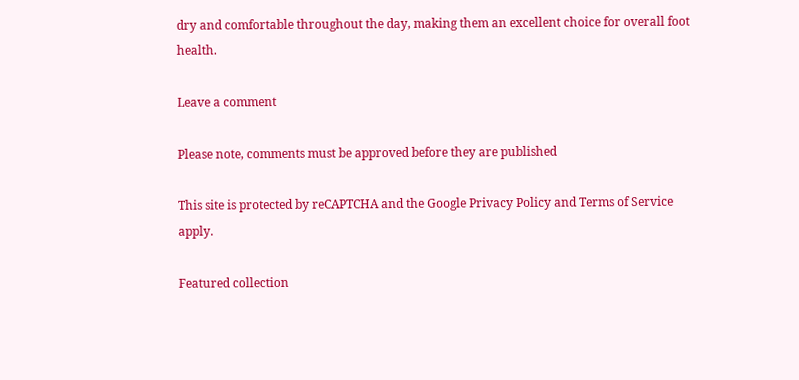dry and comfortable throughout the day, making them an excellent choice for overall foot health.

Leave a comment

Please note, comments must be approved before they are published

This site is protected by reCAPTCHA and the Google Privacy Policy and Terms of Service apply.

Featured collection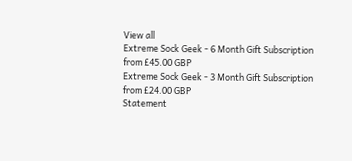View all
Extreme Sock Geek - 6 Month Gift Subscription
from £45.00 GBP
Extreme Sock Geek - 3 Month Gift Subscription
from £24.00 GBP
Statement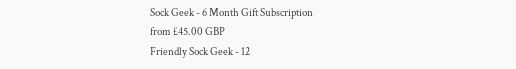Sock Geek - 6 Month Gift Subscription
from £45.00 GBP
Friendly Sock Geek - 12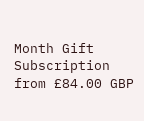Month Gift Subscription
from £84.00 GBP